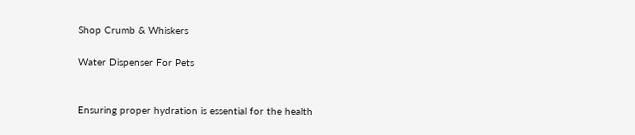Shop Crumb & Whiskers

Water Dispenser For Pets


Ensuring proper hydration is essential for the health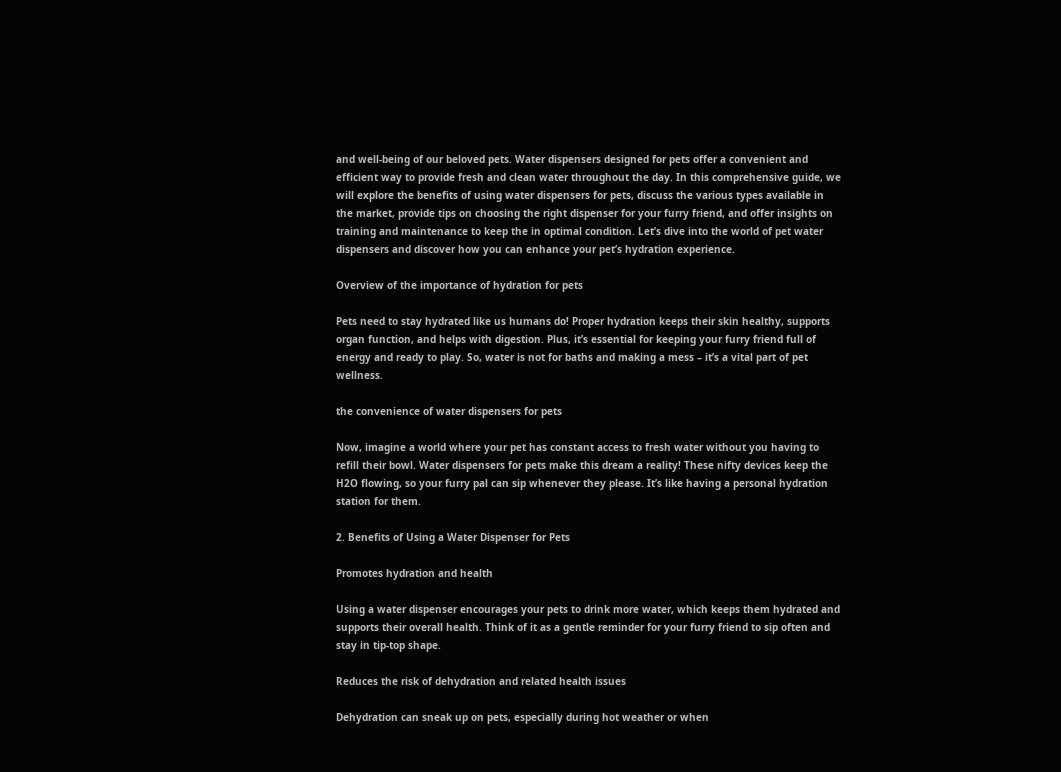and well-being of our beloved pets. Water dispensers designed for pets offer a convenient and efficient way to provide fresh and clean water throughout the day. In this comprehensive guide, we will explore the benefits of using water dispensers for pets, discuss the various types available in the market, provide tips on choosing the right dispenser for your furry friend, and offer insights on training and maintenance to keep the in optimal condition. Let’s dive into the world of pet water dispensers and discover how you can enhance your pet’s hydration experience.

Overview of the importance of hydration for pets

Pets need to stay hydrated like us humans do! Proper hydration keeps their skin healthy, supports organ function, and helps with digestion. Plus, it’s essential for keeping your furry friend full of energy and ready to play. So, water is not for baths and making a mess – it’s a vital part of pet wellness.

the convenience of water dispensers for pets

Now, imagine a world where your pet has constant access to fresh water without you having to refill their bowl. Water dispensers for pets make this dream a reality! These nifty devices keep the H2O flowing, so your furry pal can sip whenever they please. It’s like having a personal hydration station for them.

2. Benefits of Using a Water Dispenser for Pets

Promotes hydration and health

Using a water dispenser encourages your pets to drink more water, which keeps them hydrated and supports their overall health. Think of it as a gentle reminder for your furry friend to sip often and stay in tip-top shape.

Reduces the risk of dehydration and related health issues

Dehydration can sneak up on pets, especially during hot weather or when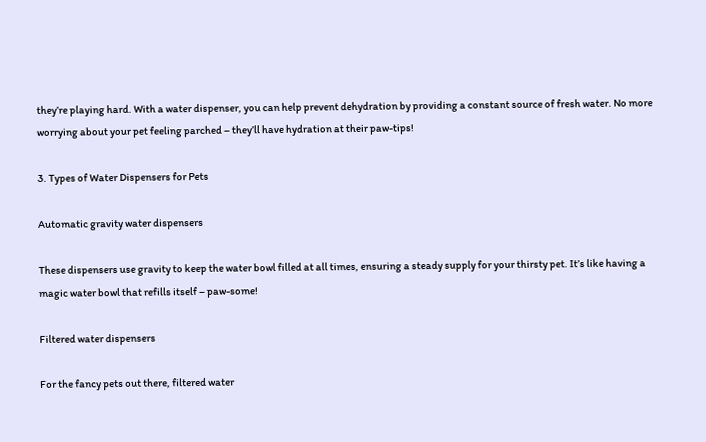they’re playing hard. With a water dispenser, you can help prevent dehydration by providing a constant source of fresh water. No more worrying about your pet feeling parched – they’ll have hydration at their paw-tips!

3. Types of Water Dispensers for Pets

Automatic gravity water dispensers

These dispensers use gravity to keep the water bowl filled at all times, ensuring a steady supply for your thirsty pet. It’s like having a magic water bowl that refills itself – paw-some!

Filtered water dispensers

For the fancy pets out there, filtered water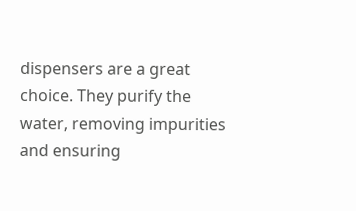dispensers are a great choice. They purify the water, removing impurities and ensuring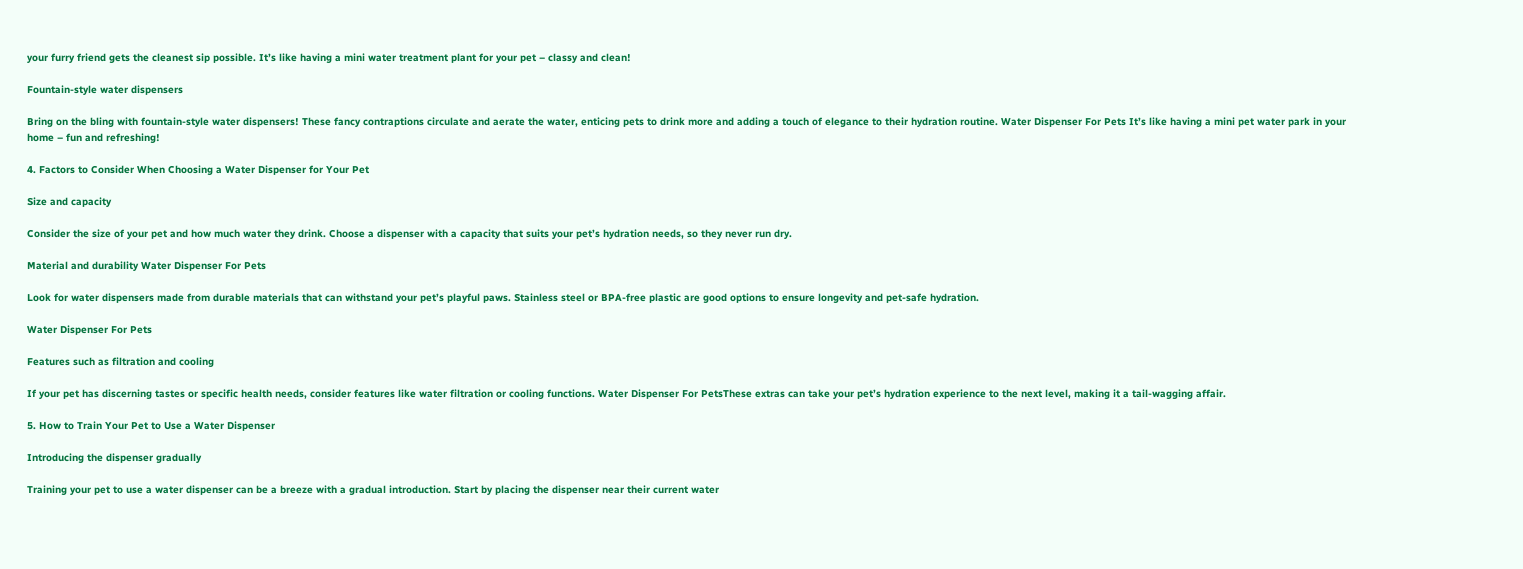your furry friend gets the cleanest sip possible. It’s like having a mini water treatment plant for your pet – classy and clean!

Fountain-style water dispensers

Bring on the bling with fountain-style water dispensers! These fancy contraptions circulate and aerate the water, enticing pets to drink more and adding a touch of elegance to their hydration routine. Water Dispenser For Pets It’s like having a mini pet water park in your home – fun and refreshing!

4. Factors to Consider When Choosing a Water Dispenser for Your Pet

Size and capacity

Consider the size of your pet and how much water they drink. Choose a dispenser with a capacity that suits your pet’s hydration needs, so they never run dry.

Material and durability Water Dispenser For Pets

Look for water dispensers made from durable materials that can withstand your pet’s playful paws. Stainless steel or BPA-free plastic are good options to ensure longevity and pet-safe hydration.

Water Dispenser For Pets

Features such as filtration and cooling

If your pet has discerning tastes or specific health needs, consider features like water filtration or cooling functions. Water Dispenser For PetsThese extras can take your pet’s hydration experience to the next level, making it a tail-wagging affair.

5. How to Train Your Pet to Use a Water Dispenser

Introducing the dispenser gradually

Training your pet to use a water dispenser can be a breeze with a gradual introduction. Start by placing the dispenser near their current water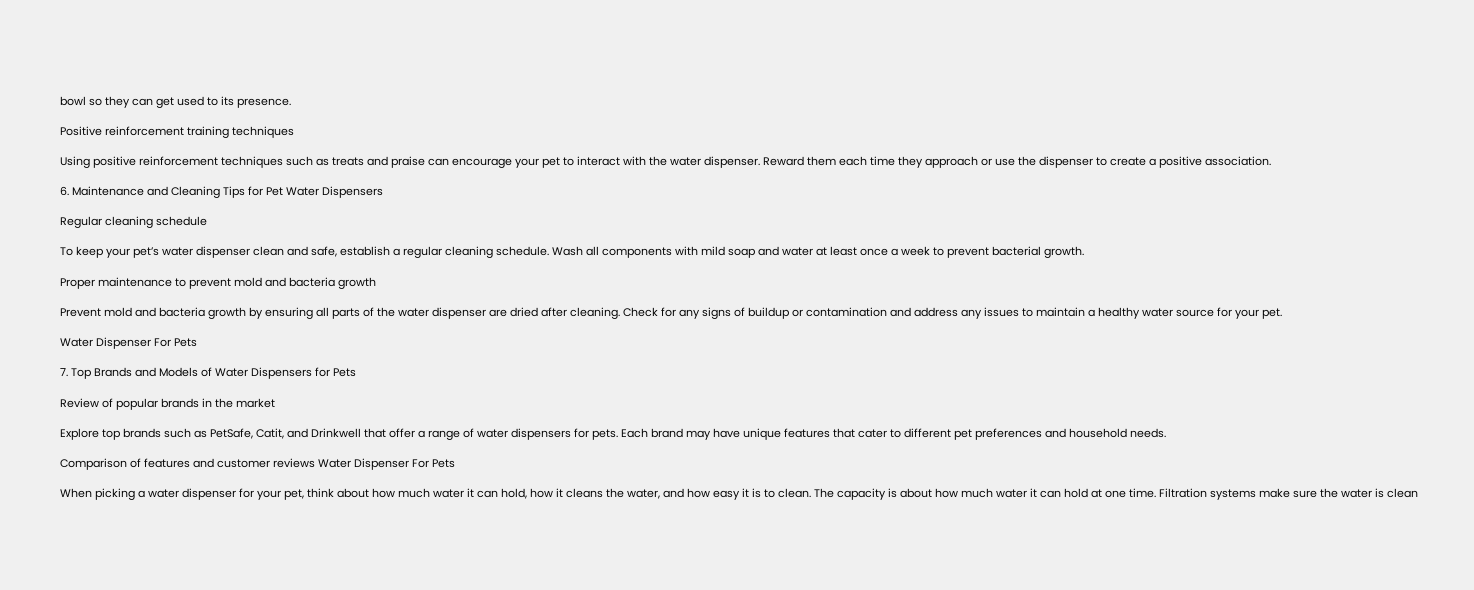bowl so they can get used to its presence.

Positive reinforcement training techniques

Using positive reinforcement techniques such as treats and praise can encourage your pet to interact with the water dispenser. Reward them each time they approach or use the dispenser to create a positive association.

6. Maintenance and Cleaning Tips for Pet Water Dispensers

Regular cleaning schedule

To keep your pet’s water dispenser clean and safe, establish a regular cleaning schedule. Wash all components with mild soap and water at least once a week to prevent bacterial growth.

Proper maintenance to prevent mold and bacteria growth

Prevent mold and bacteria growth by ensuring all parts of the water dispenser are dried after cleaning. Check for any signs of buildup or contamination and address any issues to maintain a healthy water source for your pet.

Water Dispenser For Pets

7. Top Brands and Models of Water Dispensers for Pets

Review of popular brands in the market

Explore top brands such as PetSafe, Catit, and Drinkwell that offer a range of water dispensers for pets. Each brand may have unique features that cater to different pet preferences and household needs.

Comparison of features and customer reviews Water Dispenser For Pets

When picking a water dispenser for your pet, think about how much water it can hold, how it cleans the water, and how easy it is to clean. The capacity is about how much water it can hold at one time. Filtration systems make sure the water is clean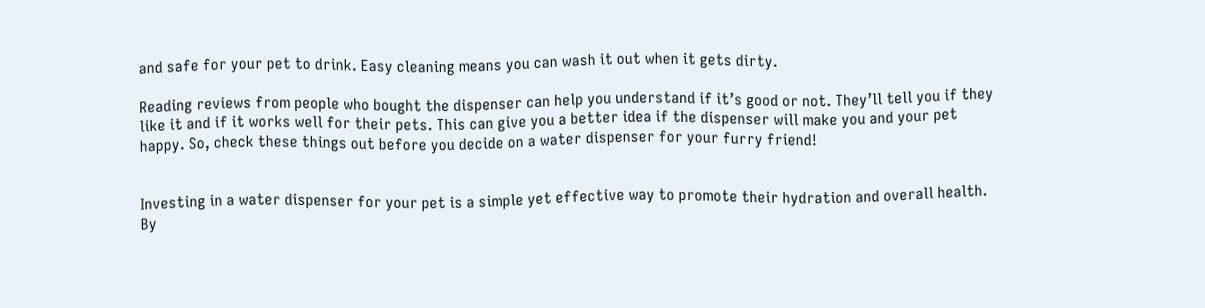and safe for your pet to drink. Easy cleaning means you can wash it out when it gets dirty.

Reading reviews from people who bought the dispenser can help you understand if it’s good or not. They’ll tell you if they like it and if it works well for their pets. This can give you a better idea if the dispenser will make you and your pet happy. So, check these things out before you decide on a water dispenser for your furry friend!


Investing in a water dispenser for your pet is a simple yet effective way to promote their hydration and overall health. By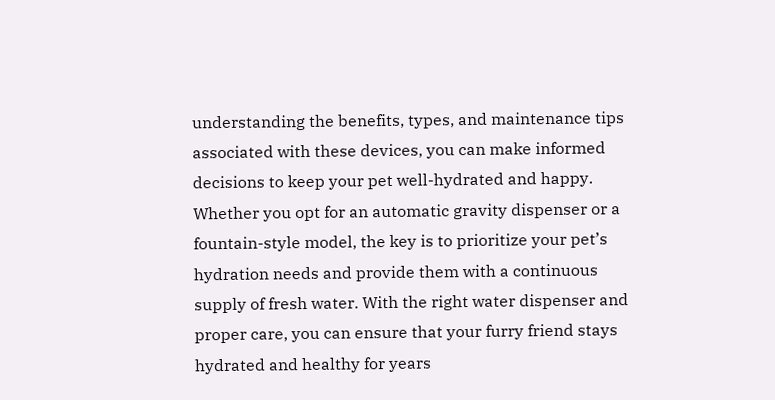understanding the benefits, types, and maintenance tips associated with these devices, you can make informed decisions to keep your pet well-hydrated and happy. Whether you opt for an automatic gravity dispenser or a fountain-style model, the key is to prioritize your pet’s hydration needs and provide them with a continuous supply of fresh water. With the right water dispenser and proper care, you can ensure that your furry friend stays hydrated and healthy for years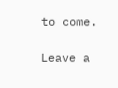to come.

Leave a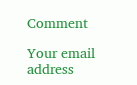Comment

Your email address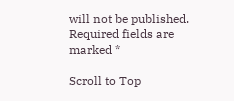will not be published. Required fields are marked *

Scroll to Top